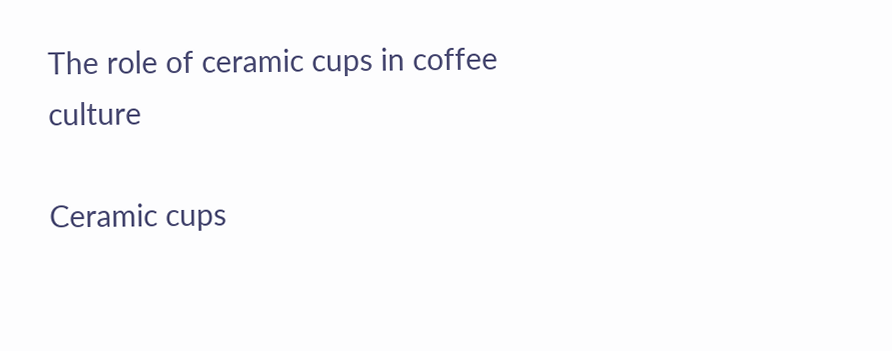The role of ceramic cups in coffee culture

Ceramic cups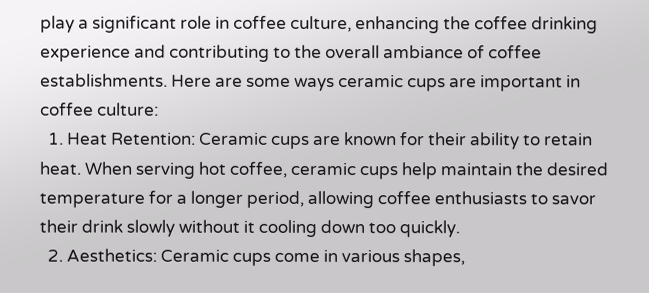play a significant role in coffee culture, enhancing the coffee drinking experience and contributing to the overall ambiance of coffee establishments. Here are some ways ceramic cups are important in coffee culture:
  1. Heat Retention: Ceramic cups are known for their ability to retain heat. When serving hot coffee, ceramic cups help maintain the desired temperature for a longer period, allowing coffee enthusiasts to savor their drink slowly without it cooling down too quickly.
  2. Aesthetics: Ceramic cups come in various shapes,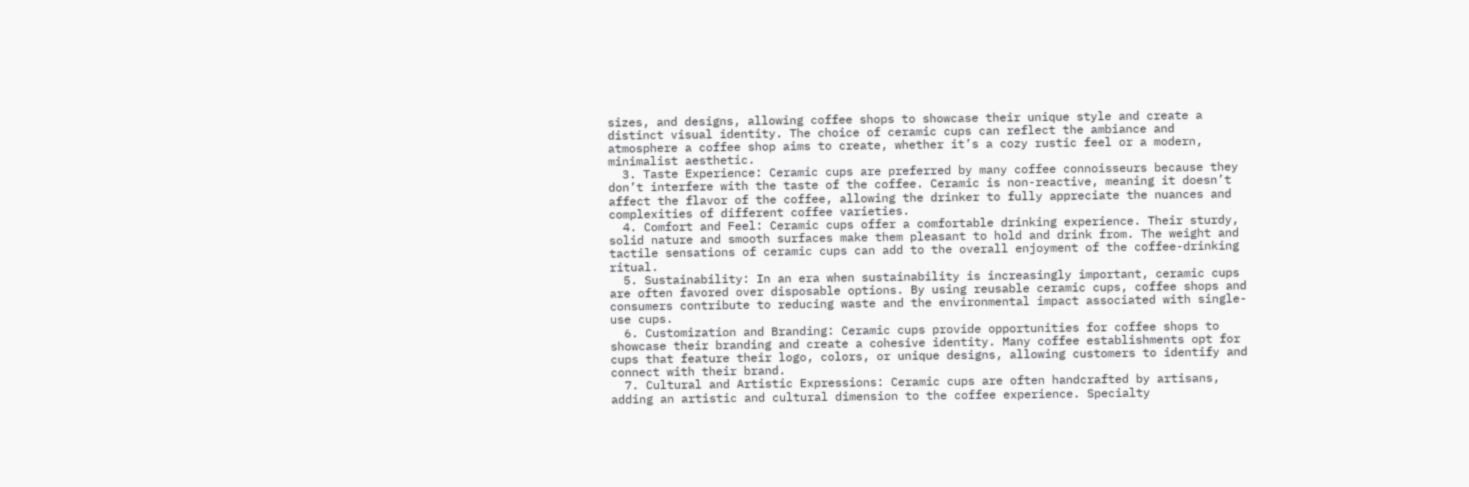sizes, and designs, allowing coffee shops to showcase their unique style and create a distinct visual identity. The choice of ceramic cups can reflect the ambiance and atmosphere a coffee shop aims to create, whether it’s a cozy rustic feel or a modern, minimalist aesthetic.
  3. Taste Experience: Ceramic cups are preferred by many coffee connoisseurs because they don’t interfere with the taste of the coffee. Ceramic is non-reactive, meaning it doesn’t affect the flavor of the coffee, allowing the drinker to fully appreciate the nuances and complexities of different coffee varieties.
  4. Comfort and Feel: Ceramic cups offer a comfortable drinking experience. Their sturdy, solid nature and smooth surfaces make them pleasant to hold and drink from. The weight and tactile sensations of ceramic cups can add to the overall enjoyment of the coffee-drinking ritual.
  5. Sustainability: In an era when sustainability is increasingly important, ceramic cups are often favored over disposable options. By using reusable ceramic cups, coffee shops and consumers contribute to reducing waste and the environmental impact associated with single-use cups.
  6. Customization and Branding: Ceramic cups provide opportunities for coffee shops to showcase their branding and create a cohesive identity. Many coffee establishments opt for cups that feature their logo, colors, or unique designs, allowing customers to identify and connect with their brand.
  7. Cultural and Artistic Expressions: Ceramic cups are often handcrafted by artisans, adding an artistic and cultural dimension to the coffee experience. Specialty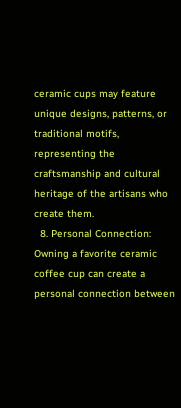ceramic cups may feature unique designs, patterns, or traditional motifs, representing the craftsmanship and cultural heritage of the artisans who create them.
  8. Personal Connection: Owning a favorite ceramic coffee cup can create a personal connection between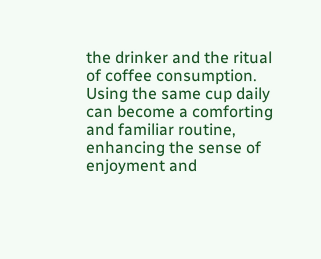the drinker and the ritual of coffee consumption. Using the same cup daily can become a comforting and familiar routine, enhancing the sense of enjoyment and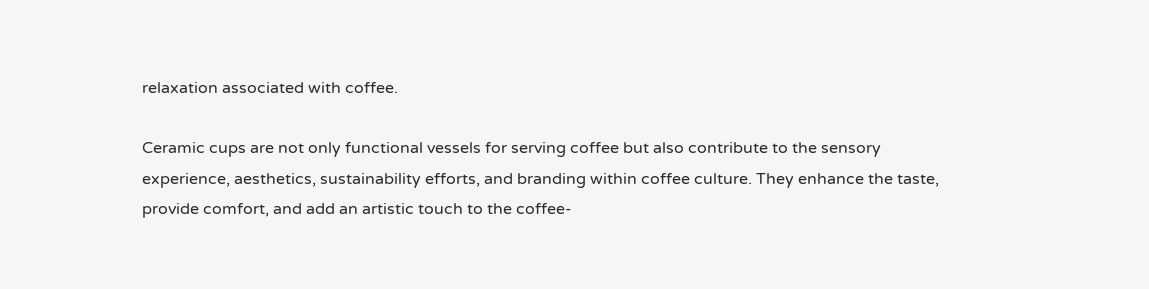relaxation associated with coffee.

Ceramic cups are not only functional vessels for serving coffee but also contribute to the sensory experience, aesthetics, sustainability efforts, and branding within coffee culture. They enhance the taste, provide comfort, and add an artistic touch to the coffee-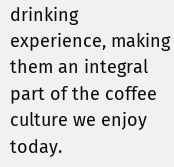drinking experience, making them an integral part of the coffee culture we enjoy today.